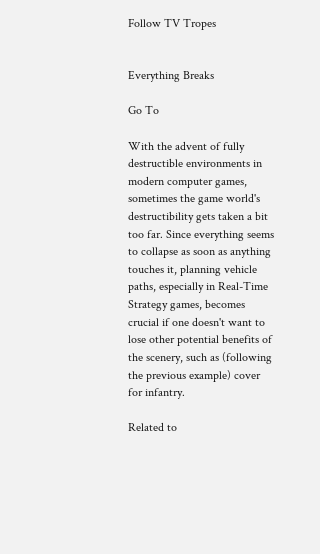Follow TV Tropes


Everything Breaks

Go To

With the advent of fully destructible environments in modern computer games, sometimes the game world's destructibility gets taken a bit too far. Since everything seems to collapse as soon as anything touches it, planning vehicle paths, especially in Real-Time Strategy games, becomes crucial if one doesn't want to lose other potential benefits of the scenery, such as (following the previous example) cover for infantry.

Related to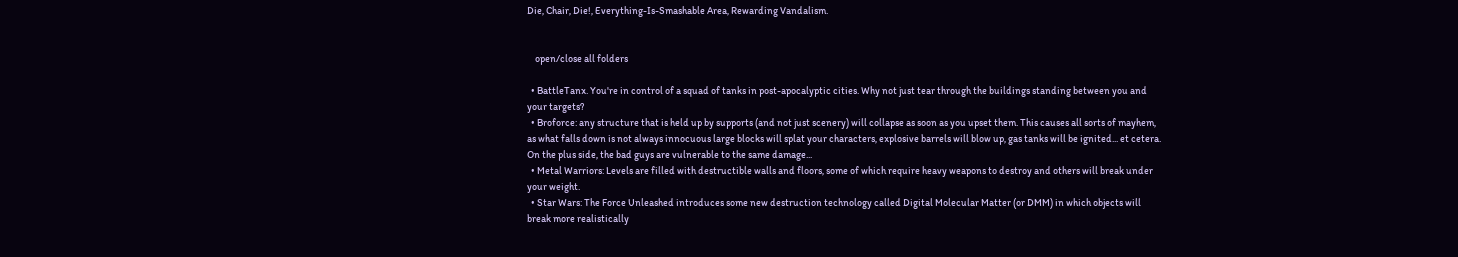Die, Chair, Die!, Everything-Is-Smashable Area, Rewarding Vandalism.


    open/close all folders

  • BattleTanx. You're in control of a squad of tanks in post-apocalyptic cities. Why not just tear through the buildings standing between you and your targets?
  • Broforce: any structure that is held up by supports (and not just scenery) will collapse as soon as you upset them. This causes all sorts of mayhem, as what falls down is not always innocuous large blocks will splat your characters, explosive barrels will blow up, gas tanks will be ignited... et cetera. On the plus side, the bad guys are vulnerable to the same damage...
  • Metal Warriors: Levels are filled with destructible walls and floors, some of which require heavy weapons to destroy and others will break under your weight.
  • Star Wars: The Force Unleashed introduces some new destruction technology called Digital Molecular Matter (or DMM) in which objects will break more realistically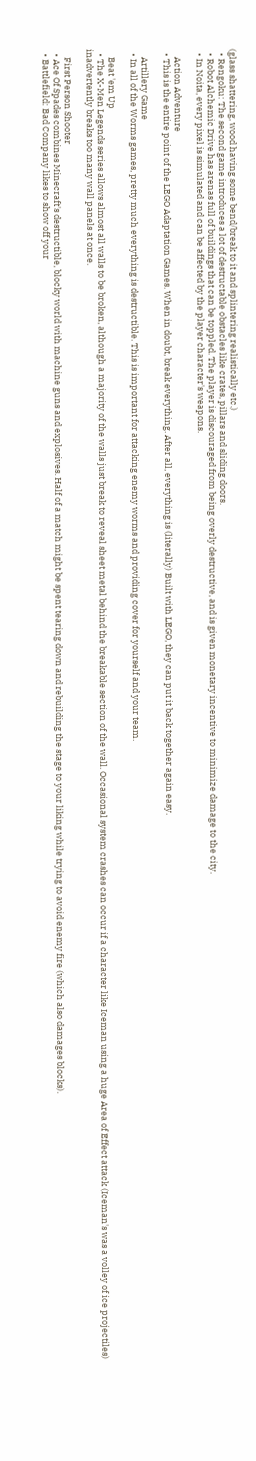(glass shattering, wood having some bend/break to it and splintering realistically etc.)
  • Rengoku: The second game introduces a lot of destructable obstacles like crates, pillars and sliding doors.
  • Robot Alchemic Drive has arenas full of buildings that can be toppled. The player is discouraged from being overly destructive, and is given monetary incentive to minimize damage to the city.
  • In Noita, every pixel is simulated and can be affected by the player character's weapons.

    Action Adventure
  • This is the entire point of the LEGO Adaptation Games. When in doubt, break everything. After all, everything is (literally) Built with LEGO, they can put it back together again easy.

    Artillery Game
  • In all of the Worms games, pretty much everything is destructible. This is important for attacking enemy worms and providing cover for yourself and your team.

    Beat 'em Up
  • The X-Men Legends series allows almost all walls to be broken, although a majority of the walls just break to reveal sheet metal behind the breakable section of the wall. Occasional system crashes can occur if a character like Iceman using a huge Area of Effect attack (Iceman's was a volley of ice projectiles) inadvertently breaks too many wall panels at once.

    First Person Shooter
  • Ace Of Spades combines Minecraft's destructible, blocky world with machine guns and explosives. Half of a match might be spent tearing down and rebuilding the stage to your liking while trying to avoid enemy fire (which also damages blocks).
  • Battlefield: Bad Company likes to show off your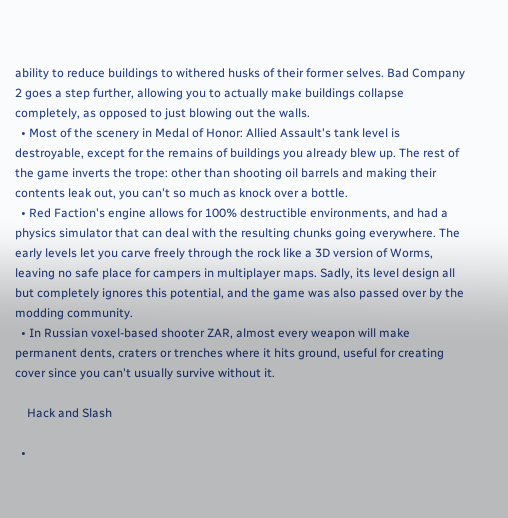ability to reduce buildings to withered husks of their former selves. Bad Company 2 goes a step further, allowing you to actually make buildings collapse completely, as opposed to just blowing out the walls.
  • Most of the scenery in Medal of Honor: Allied Assault's tank level is destroyable, except for the remains of buildings you already blew up. The rest of the game inverts the trope: other than shooting oil barrels and making their contents leak out, you can't so much as knock over a bottle.
  • Red Faction's engine allows for 100% destructible environments, and had a physics simulator that can deal with the resulting chunks going everywhere. The early levels let you carve freely through the rock like a 3D version of Worms, leaving no safe place for campers in multiplayer maps. Sadly, its level design all but completely ignores this potential, and the game was also passed over by the modding community.
  • In Russian voxel-based shooter ZAR, almost every weapon will make permanent dents, craters or trenches where it hits ground, useful for creating cover since you can't usually survive without it.

    Hack and Slash

  •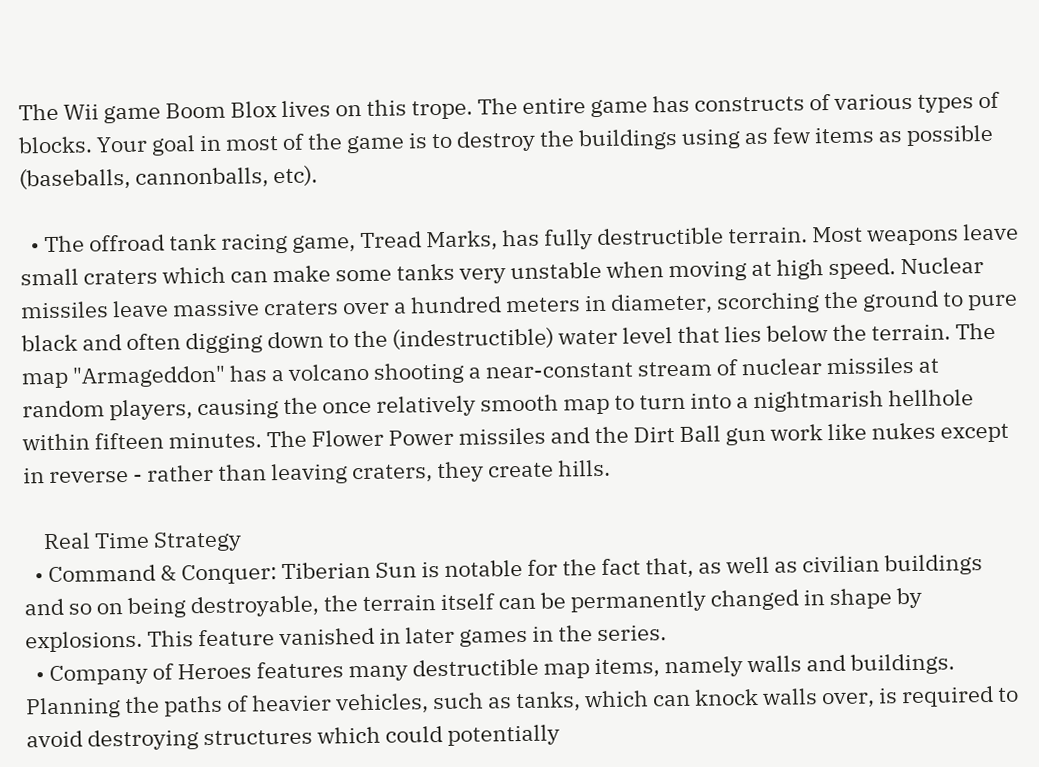The Wii game Boom Blox lives on this trope. The entire game has constructs of various types of blocks. Your goal in most of the game is to destroy the buildings using as few items as possible (baseballs, cannonballs, etc).

  • The offroad tank racing game, Tread Marks, has fully destructible terrain. Most weapons leave small craters which can make some tanks very unstable when moving at high speed. Nuclear missiles leave massive craters over a hundred meters in diameter, scorching the ground to pure black and often digging down to the (indestructible) water level that lies below the terrain. The map "Armageddon" has a volcano shooting a near-constant stream of nuclear missiles at random players, causing the once relatively smooth map to turn into a nightmarish hellhole within fifteen minutes. The Flower Power missiles and the Dirt Ball gun work like nukes except in reverse - rather than leaving craters, they create hills.

    Real Time Strategy
  • Command & Conquer: Tiberian Sun is notable for the fact that, as well as civilian buildings and so on being destroyable, the terrain itself can be permanently changed in shape by explosions. This feature vanished in later games in the series.
  • Company of Heroes features many destructible map items, namely walls and buildings. Planning the paths of heavier vehicles, such as tanks, which can knock walls over, is required to avoid destroying structures which could potentially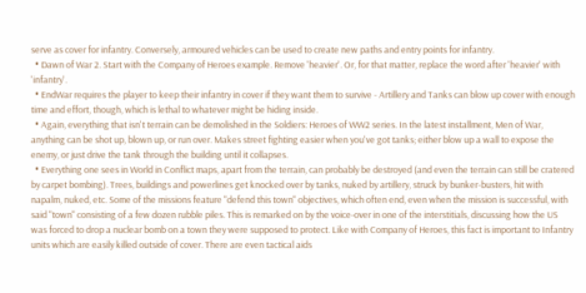serve as cover for infantry. Conversely, armoured vehicles can be used to create new paths and entry points for infantry.
  • Dawn of War 2. Start with the Company of Heroes example. Remove 'heavier'. Or, for that matter, replace the word after 'heavier' with 'infantry'.
  • EndWar requires the player to keep their infantry in cover if they want them to survive - Artillery and Tanks can blow up cover with enough time and effort, though, which is lethal to whatever might be hiding inside.
  • Again, everything that isn't terrain can be demolished in the Soldiers: Heroes of WW2 series. In the latest installment, Men of War, anything can be shot up, blown up, or run over. Makes street fighting easier when you've got tanks; either blow up a wall to expose the enemy, or just drive the tank through the building until it collapses.
  • Everything one sees in World in Conflict maps, apart from the terrain, can probably be destroyed (and even the terrain can still be cratered by carpet bombing). Trees, buildings and powerlines get knocked over by tanks, nuked by artillery, struck by bunker-busters, hit with napalm, nuked, etc. Some of the missions feature "defend this town" objectives, which often end, even when the mission is successful, with said "town" consisting of a few dozen rubble piles. This is remarked on by the voice-over in one of the interstitials, discussing how the US was forced to drop a nuclear bomb on a town they were supposed to protect. Like with Company of Heroes, this fact is important to Infantry units which are easily killed outside of cover. There are even tactical aids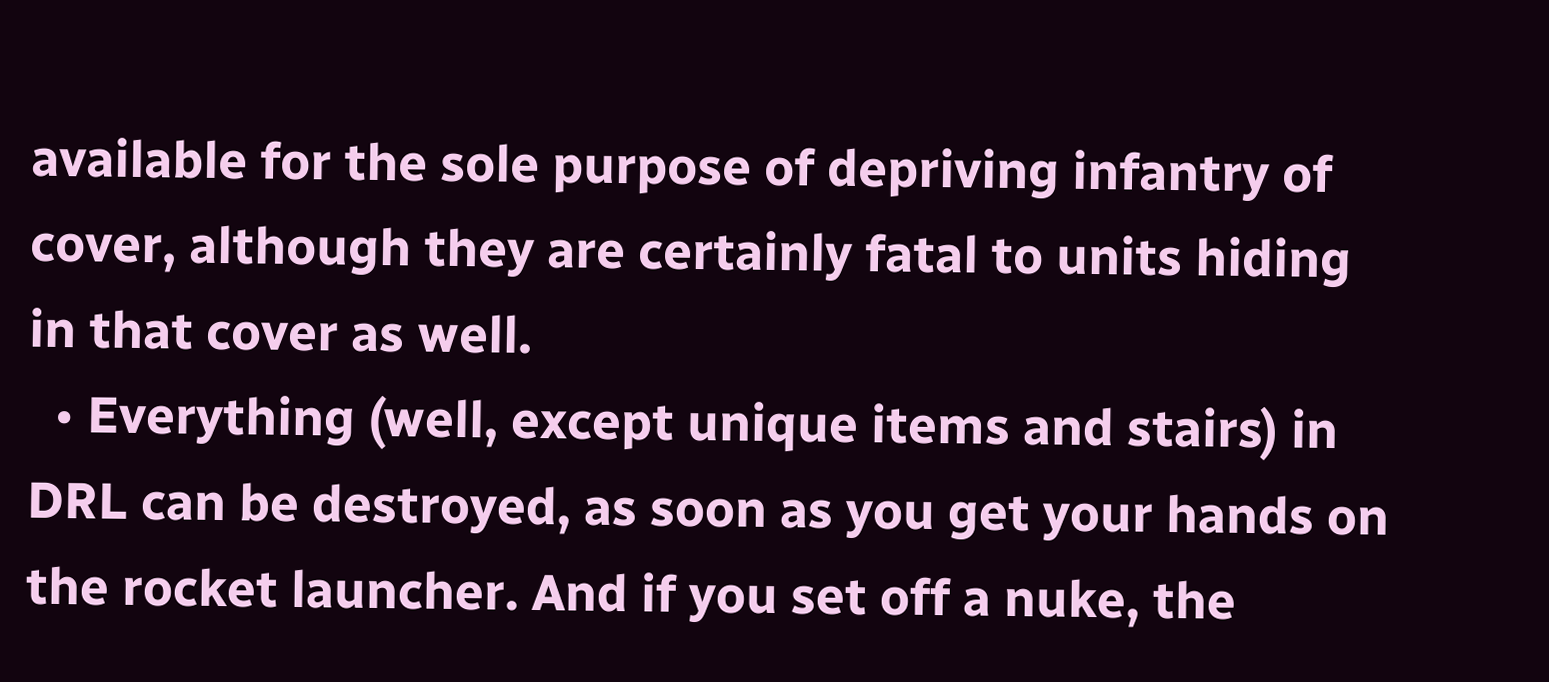available for the sole purpose of depriving infantry of cover, although they are certainly fatal to units hiding in that cover as well.
  • Everything (well, except unique items and stairs) in DRL can be destroyed, as soon as you get your hands on the rocket launcher. And if you set off a nuke, the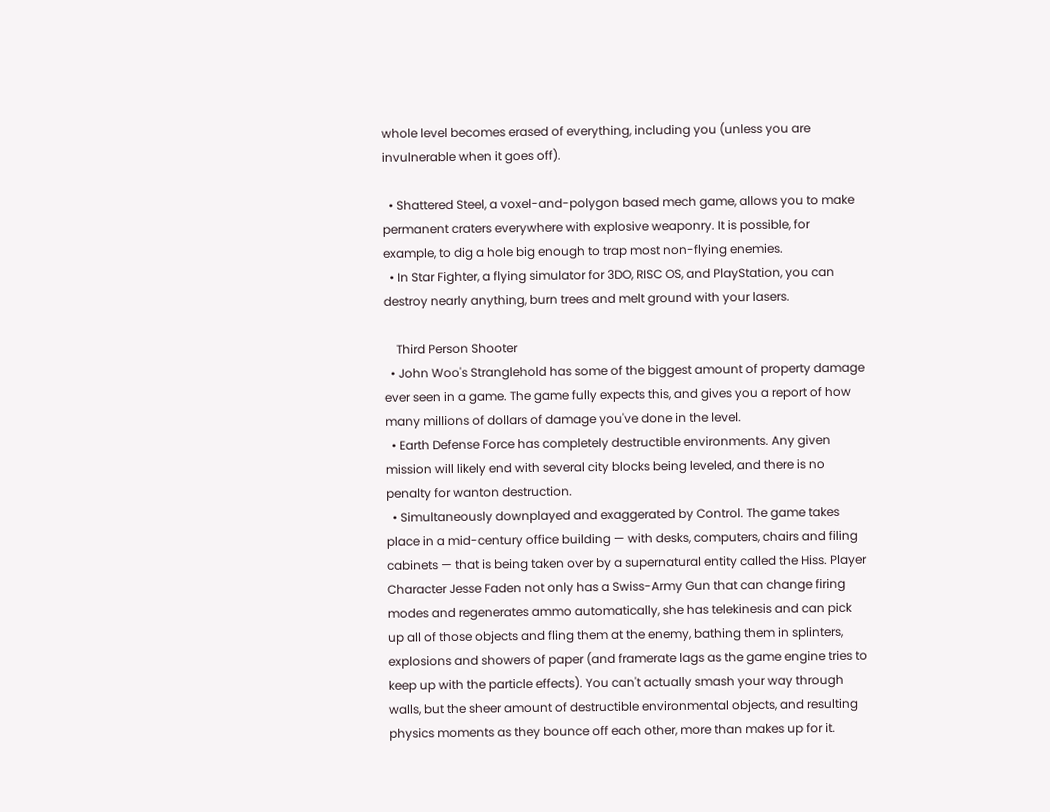whole level becomes erased of everything, including you (unless you are invulnerable when it goes off).

  • Shattered Steel, a voxel-and-polygon based mech game, allows you to make permanent craters everywhere with explosive weaponry. It is possible, for example, to dig a hole big enough to trap most non-flying enemies.
  • In Star Fighter, a flying simulator for 3DO, RISC OS, and PlayStation, you can destroy nearly anything, burn trees and melt ground with your lasers.

    Third Person Shooter
  • John Woo's Stranglehold has some of the biggest amount of property damage ever seen in a game. The game fully expects this, and gives you a report of how many millions of dollars of damage you've done in the level.
  • Earth Defense Force has completely destructible environments. Any given mission will likely end with several city blocks being leveled, and there is no penalty for wanton destruction.
  • Simultaneously downplayed and exaggerated by Control. The game takes place in a mid-century office building — with desks, computers, chairs and filing cabinets — that is being taken over by a supernatural entity called the Hiss. Player Character Jesse Faden not only has a Swiss-Army Gun that can change firing modes and regenerates ammo automatically, she has telekinesis and can pick up all of those objects and fling them at the enemy, bathing them in splinters, explosions and showers of paper (and framerate lags as the game engine tries to keep up with the particle effects). You can't actually smash your way through walls, but the sheer amount of destructible environmental objects, and resulting physics moments as they bounce off each other, more than makes up for it.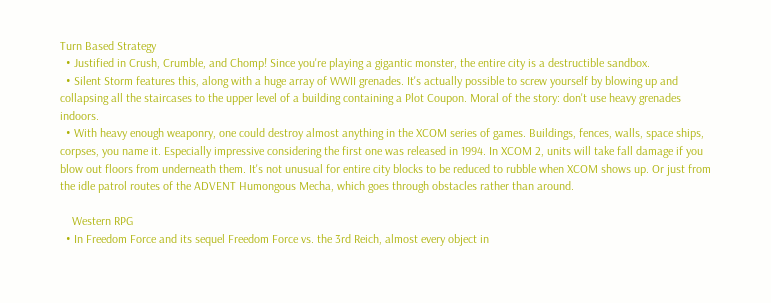Turn Based Strategy
  • Justified in Crush, Crumble, and Chomp! Since you're playing a gigantic monster, the entire city is a destructible sandbox.
  • Silent Storm features this, along with a huge array of WWII grenades. It's actually possible to screw yourself by blowing up and collapsing all the staircases to the upper level of a building containing a Plot Coupon. Moral of the story: don't use heavy grenades indoors.
  • With heavy enough weaponry, one could destroy almost anything in the XCOM series of games. Buildings, fences, walls, space ships, corpses, you name it. Especially impressive considering the first one was released in 1994. In XCOM 2, units will take fall damage if you blow out floors from underneath them. It's not unusual for entire city blocks to be reduced to rubble when XCOM shows up. Or just from the idle patrol routes of the ADVENT Humongous Mecha, which goes through obstacles rather than around.

    Western RPG
  • In Freedom Force and its sequel Freedom Force vs. the 3rd Reich, almost every object in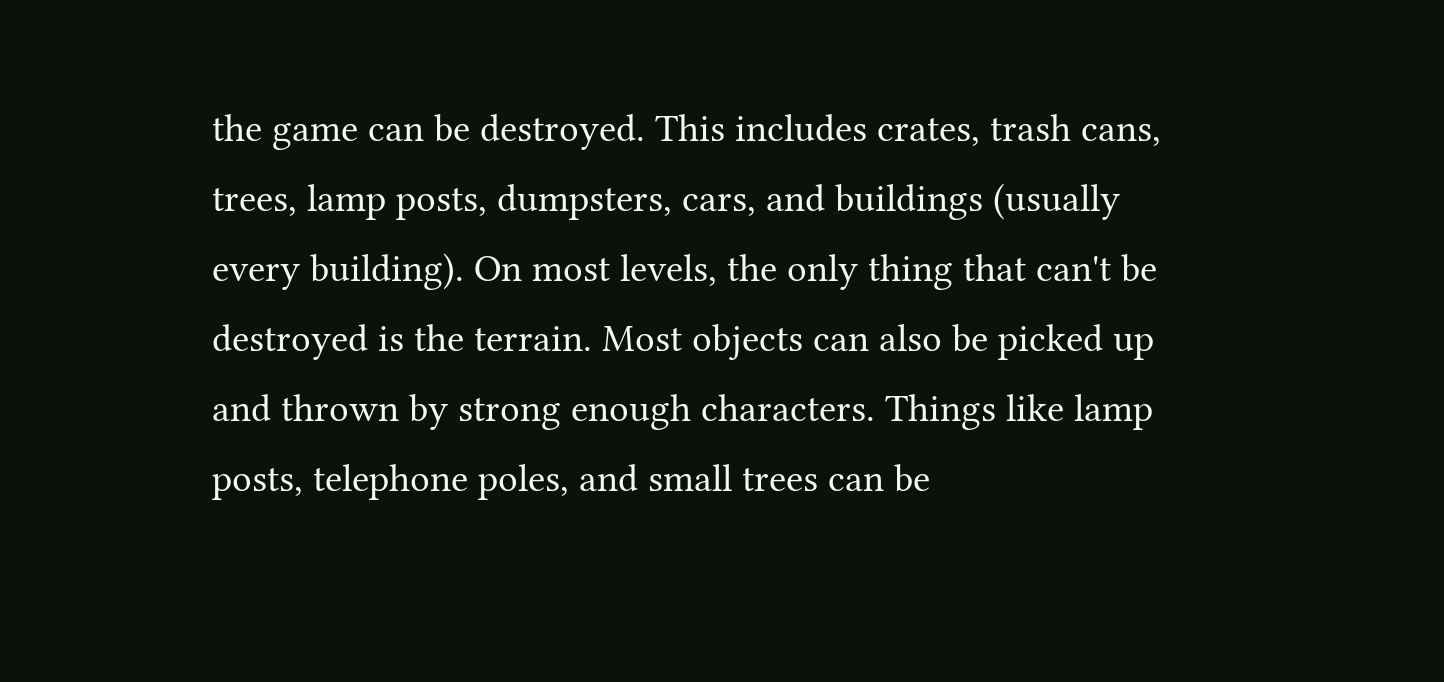the game can be destroyed. This includes crates, trash cans, trees, lamp posts, dumpsters, cars, and buildings (usually every building). On most levels, the only thing that can't be destroyed is the terrain. Most objects can also be picked up and thrown by strong enough characters. Things like lamp posts, telephone poles, and small trees can be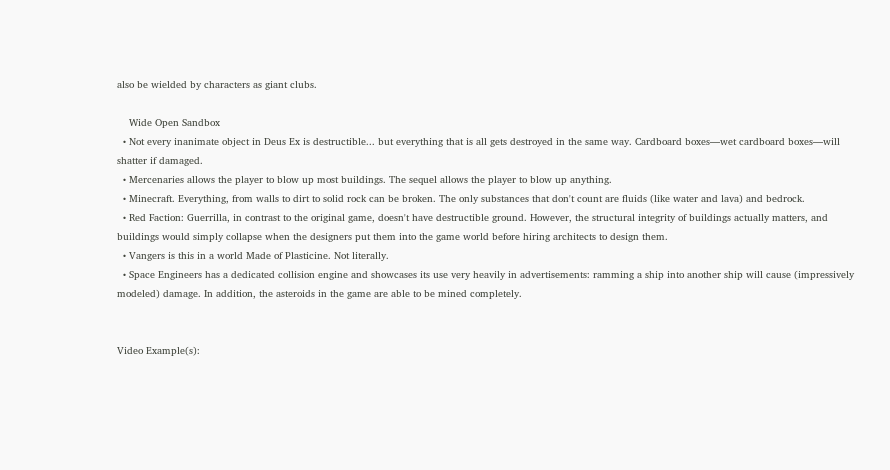also be wielded by characters as giant clubs.

    Wide Open Sandbox
  • Not every inanimate object in Deus Ex is destructible... but everything that is all gets destroyed in the same way. Cardboard boxes—wet cardboard boxes—will shatter if damaged.
  • Mercenaries allows the player to blow up most buildings. The sequel allows the player to blow up anything.
  • Minecraft. Everything, from walls to dirt to solid rock can be broken. The only substances that don't count are fluids (like water and lava) and bedrock.
  • Red Faction: Guerrilla, in contrast to the original game, doesn't have destructible ground. However, the structural integrity of buildings actually matters, and buildings would simply collapse when the designers put them into the game world before hiring architects to design them.
  • Vangers is this in a world Made of Plasticine. Not literally.
  • Space Engineers has a dedicated collision engine and showcases its use very heavily in advertisements: ramming a ship into another ship will cause (impressively modeled) damage. In addition, the asteroids in the game are able to be mined completely.


Video Example(s):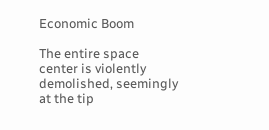Economic Boom

The entire space center is violently demolished, seemingly at the tip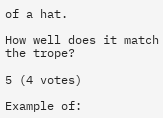of a hat.

How well does it match the trope?

5 (4 votes)

Example of: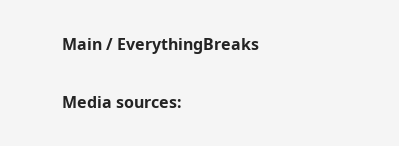Main / EverythingBreaks

Media sources: